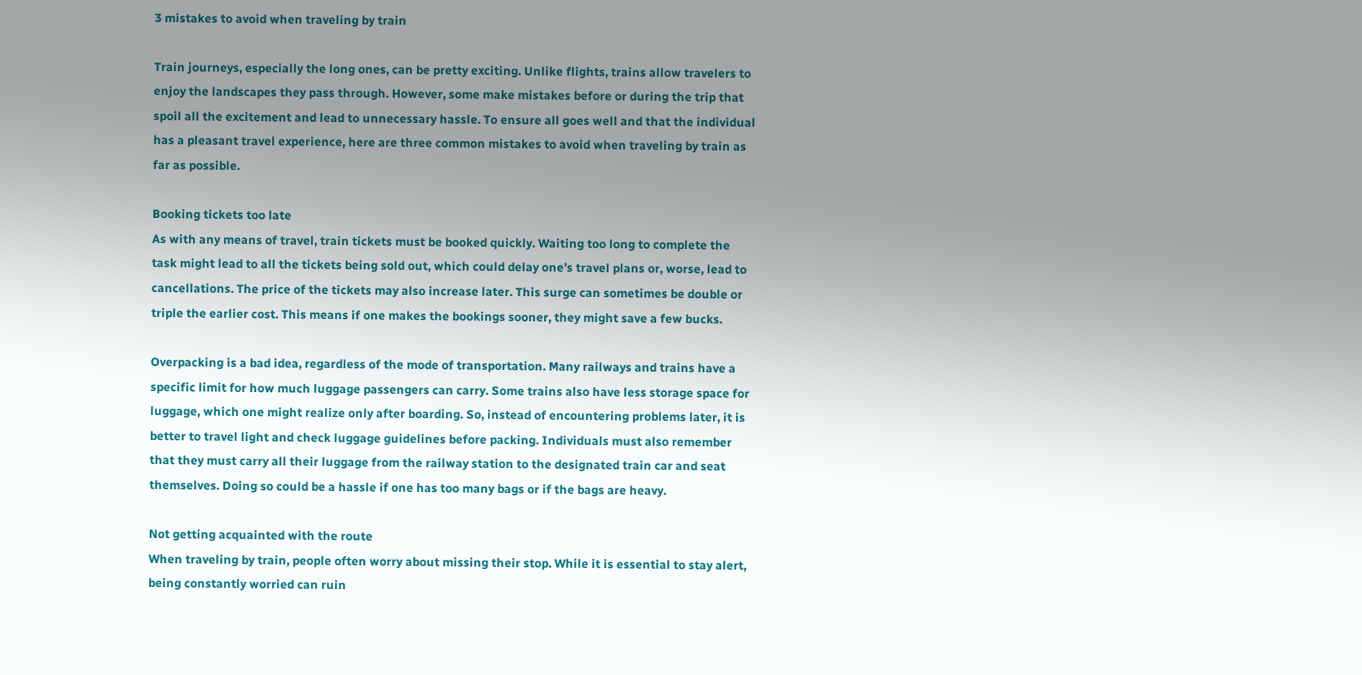3 mistakes to avoid when traveling by train

Train journeys, especially the long ones, can be pretty exciting. Unlike flights, trains allow travelers to enjoy the landscapes they pass through. However, some make mistakes before or during the trip that spoil all the excitement and lead to unnecessary hassle. To ensure all goes well and that the individual has a pleasant travel experience, here are three common mistakes to avoid when traveling by train as far as possible.

Booking tickets too late
As with any means of travel, train tickets must be booked quickly. Waiting too long to complete the task might lead to all the tickets being sold out, which could delay one’s travel plans or, worse, lead to cancellations. The price of the tickets may also increase later. This surge can sometimes be double or triple the earlier cost. This means if one makes the bookings sooner, they might save a few bucks.

Overpacking is a bad idea, regardless of the mode of transportation. Many railways and trains have a specific limit for how much luggage passengers can carry. Some trains also have less storage space for luggage, which one might realize only after boarding. So, instead of encountering problems later, it is better to travel light and check luggage guidelines before packing. Individuals must also remember that they must carry all their luggage from the railway station to the designated train car and seat themselves. Doing so could be a hassle if one has too many bags or if the bags are heavy.

Not getting acquainted with the route
When traveling by train, people often worry about missing their stop. While it is essential to stay alert, being constantly worried can ruin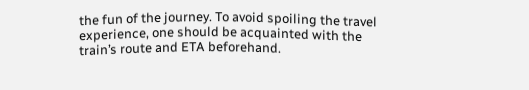the fun of the journey. To avoid spoiling the travel experience, one should be acquainted with the train’s route and ETA beforehand.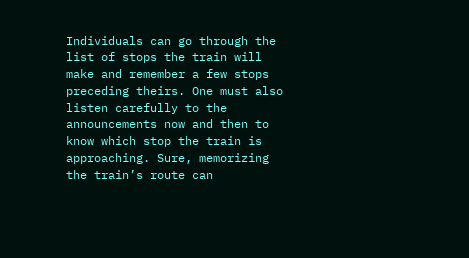Individuals can go through the list of stops the train will make and remember a few stops preceding theirs. One must also listen carefully to the announcements now and then to know which stop the train is approaching. Sure, memorizing the train’s route can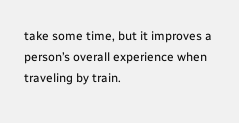take some time, but it improves a person’s overall experience when traveling by train.